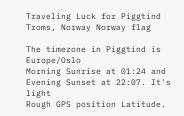Traveling Luck for Piggtind Troms, Norway Norway flag

The timezone in Piggtind is Europe/Oslo
Morning Sunrise at 01:24 and Evening Sunset at 22:07. It's light
Rough GPS position Latitude.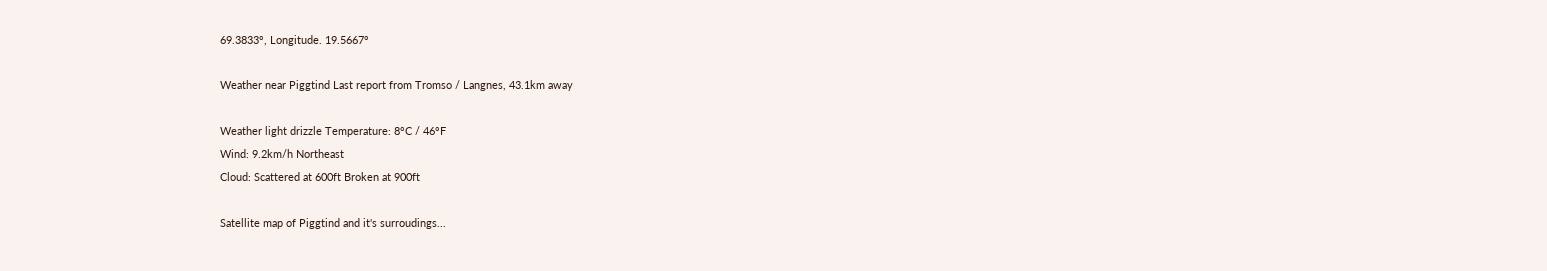69.3833°, Longitude. 19.5667°

Weather near Piggtind Last report from Tromso / Langnes, 43.1km away

Weather light drizzle Temperature: 8°C / 46°F
Wind: 9.2km/h Northeast
Cloud: Scattered at 600ft Broken at 900ft

Satellite map of Piggtind and it's surroudings...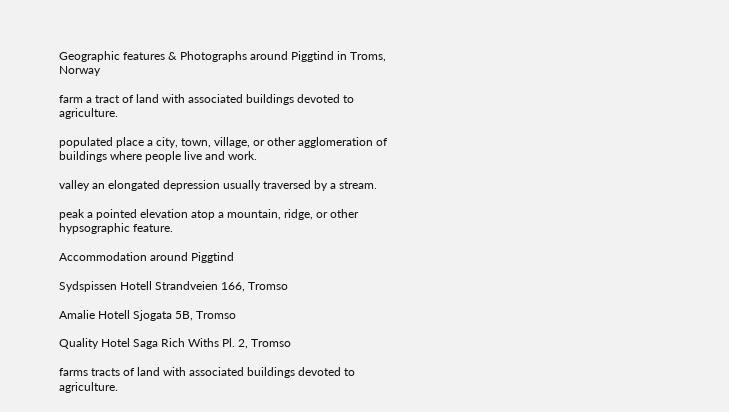Geographic features & Photographs around Piggtind in Troms, Norway

farm a tract of land with associated buildings devoted to agriculture.

populated place a city, town, village, or other agglomeration of buildings where people live and work.

valley an elongated depression usually traversed by a stream.

peak a pointed elevation atop a mountain, ridge, or other hypsographic feature.

Accommodation around Piggtind

Sydspissen Hotell Strandveien 166, Tromso

Amalie Hotell Sjogata 5B, Tromso

Quality Hotel Saga Rich Withs Pl. 2, Tromso

farms tracts of land with associated buildings devoted to agriculture.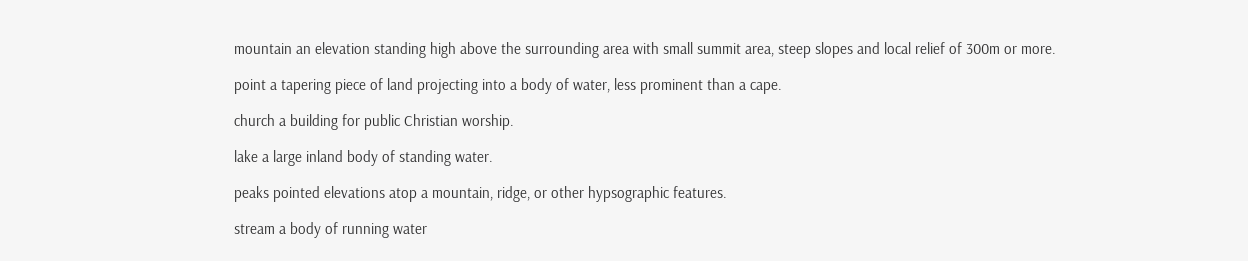mountain an elevation standing high above the surrounding area with small summit area, steep slopes and local relief of 300m or more.

point a tapering piece of land projecting into a body of water, less prominent than a cape.

church a building for public Christian worship.

lake a large inland body of standing water.

peaks pointed elevations atop a mountain, ridge, or other hypsographic features.

stream a body of running water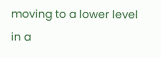moving to a lower level in a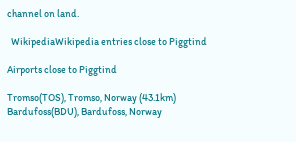channel on land.

  WikipediaWikipedia entries close to Piggtind

Airports close to Piggtind

Tromso(TOS), Tromso, Norway (43.1km)
Bardufoss(BDU), Bardufoss, Norway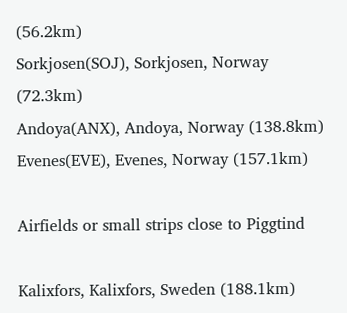(56.2km)
Sorkjosen(SOJ), Sorkjosen, Norway (72.3km)
Andoya(ANX), Andoya, Norway (138.8km)
Evenes(EVE), Evenes, Norway (157.1km)

Airfields or small strips close to Piggtind

Kalixfors, Kalixfors, Sweden (188.1km)